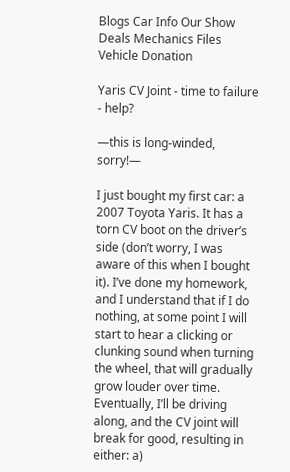Blogs Car Info Our Show Deals Mechanics Files Vehicle Donation

Yaris CV Joint - time to failure - help?

—this is long-winded, sorry!—

I just bought my first car: a 2007 Toyota Yaris. It has a torn CV boot on the driver’s side (don’t worry, I was aware of this when I bought it). I’ve done my homework, and I understand that if I do nothing, at some point I will start to hear a clicking or clunking sound when turning the wheel, that will gradually grow louder over time. Eventually, I’ll be driving along, and the CV joint will break for good, resulting in either: a)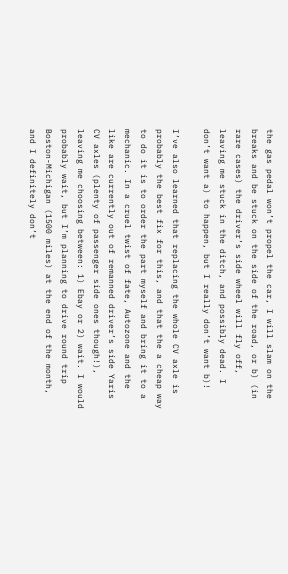the gas pedal won’t propel the car, I will slam on the breaks and be stuck on the side of the road, or b) (in rare cases) the driver’s side wheel will fly off, leaving me stuck in the ditch, and possibly dead. I don’t want a) to happen, but I really don’t want b)!

I’ve also learned that replacing the whole CV axle is probably the best fix for this, and that the a cheap way to do it is to order the part myself and bring it to a mechanic. In a cruel twist of fate, Autozone and the like are currently out of remanned driver’s side Yaris CV axles (plenty of passenger side ones though!), leaving me choosing between: 1) Ebay or 2) wait. I would probably wait, but I’m planning to drive round trip Boston-Michigan (1500 miles) at the end of the month, and I definitely don’t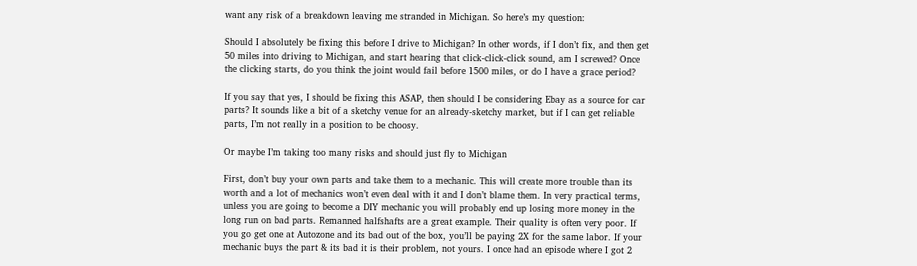want any risk of a breakdown leaving me stranded in Michigan. So here’s my question:

Should I absolutely be fixing this before I drive to Michigan? In other words, if I don’t fix, and then get 50 miles into driving to Michigan, and start hearing that click-click-click sound, am I screwed? Once the clicking starts, do you think the joint would fail before 1500 miles, or do I have a grace period?

If you say that yes, I should be fixing this ASAP, then should I be considering Ebay as a source for car parts? It sounds like a bit of a sketchy venue for an already-sketchy market, but if I can get reliable parts, I’m not really in a position to be choosy.

Or maybe I’m taking too many risks and should just fly to Michigan

First, don’t buy your own parts and take them to a mechanic. This will create more trouble than its worth and a lot of mechanics won’t even deal with it and I don’t blame them. In very practical terms, unless you are going to become a DIY mechanic you will probably end up losing more money in the long run on bad parts. Remanned halfshafts are a great example. Their quality is often very poor. If you go get one at Autozone and its bad out of the box, you’ll be paying 2X for the same labor. If your mechanic buys the part & its bad it is their problem, not yours. I once had an episode where I got 2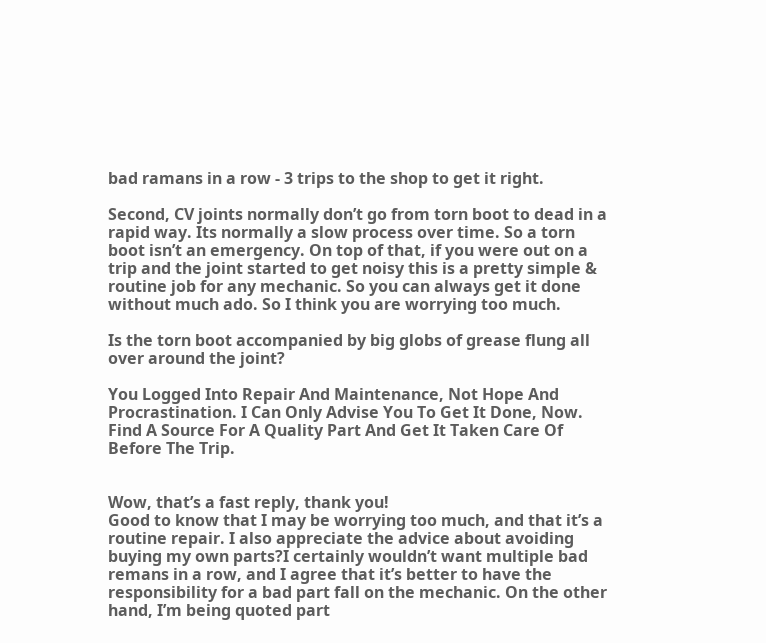bad ramans in a row - 3 trips to the shop to get it right.

Second, CV joints normally don’t go from torn boot to dead in a rapid way. Its normally a slow process over time. So a torn boot isn’t an emergency. On top of that, if you were out on a trip and the joint started to get noisy this is a pretty simple & routine job for any mechanic. So you can always get it done without much ado. So I think you are worrying too much.

Is the torn boot accompanied by big globs of grease flung all over around the joint?

You Logged Into Repair And Maintenance, Not Hope And Procrastination. I Can Only Advise You To Get It Done, Now. Find A Source For A Quality Part And Get It Taken Care Of Before The Trip.


Wow, that’s a fast reply, thank you!
Good to know that I may be worrying too much, and that it’s a routine repair. I also appreciate the advice about avoiding buying my own parts?I certainly wouldn’t want multiple bad remans in a row, and I agree that it’s better to have the responsibility for a bad part fall on the mechanic. On the other hand, I’m being quoted part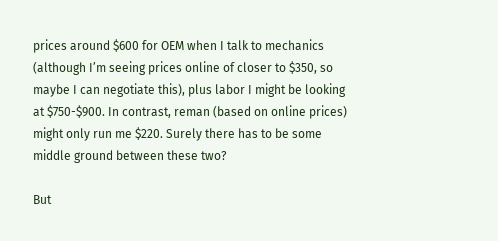prices around $600 for OEM when I talk to mechanics (although I’m seeing prices online of closer to $350, so maybe I can negotiate this), plus labor I might be looking at $750-$900. In contrast, reman (based on online prices) might only run me $220. Surely there has to be some middle ground between these two?

But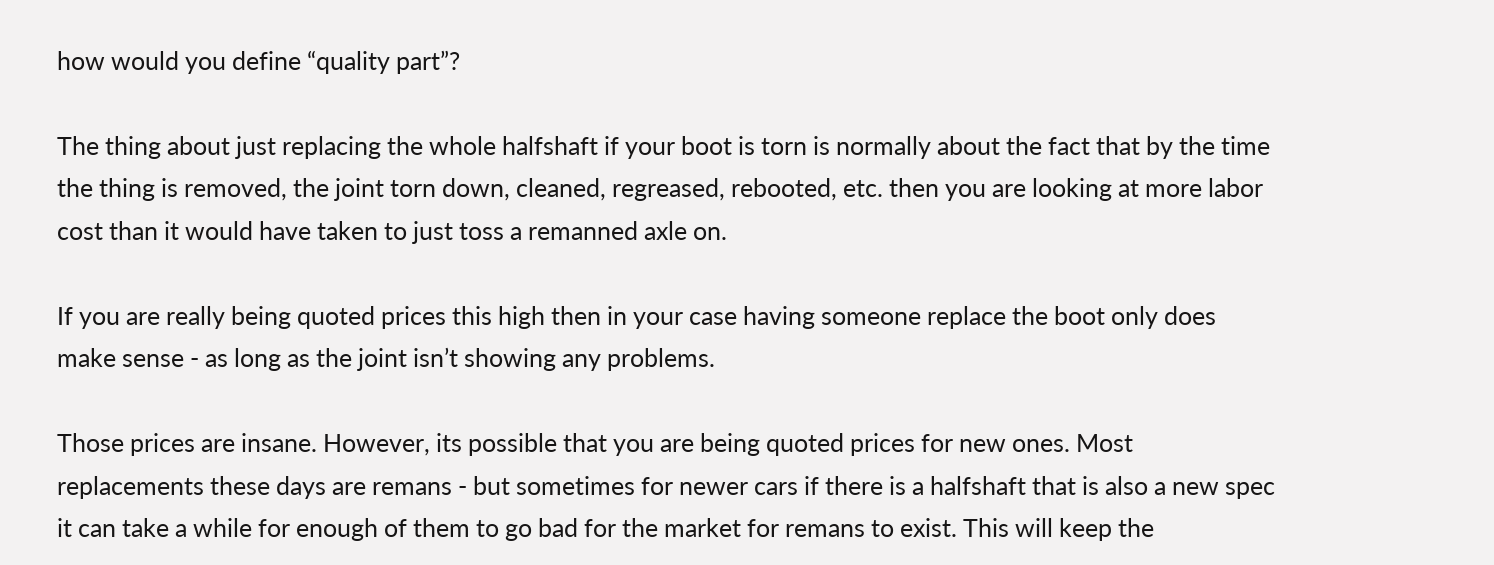how would you define “quality part”?

The thing about just replacing the whole halfshaft if your boot is torn is normally about the fact that by the time the thing is removed, the joint torn down, cleaned, regreased, rebooted, etc. then you are looking at more labor cost than it would have taken to just toss a remanned axle on.

If you are really being quoted prices this high then in your case having someone replace the boot only does make sense - as long as the joint isn’t showing any problems.

Those prices are insane. However, its possible that you are being quoted prices for new ones. Most replacements these days are remans - but sometimes for newer cars if there is a halfshaft that is also a new spec it can take a while for enough of them to go bad for the market for remans to exist. This will keep the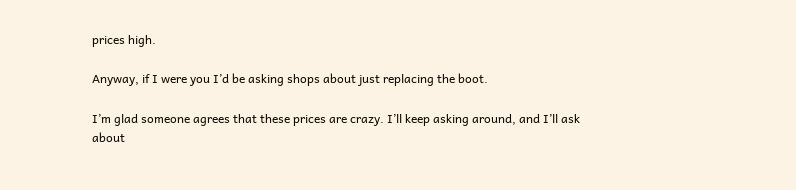prices high.

Anyway, if I were you I’d be asking shops about just replacing the boot.

I’m glad someone agrees that these prices are crazy. I’ll keep asking around, and I’ll ask about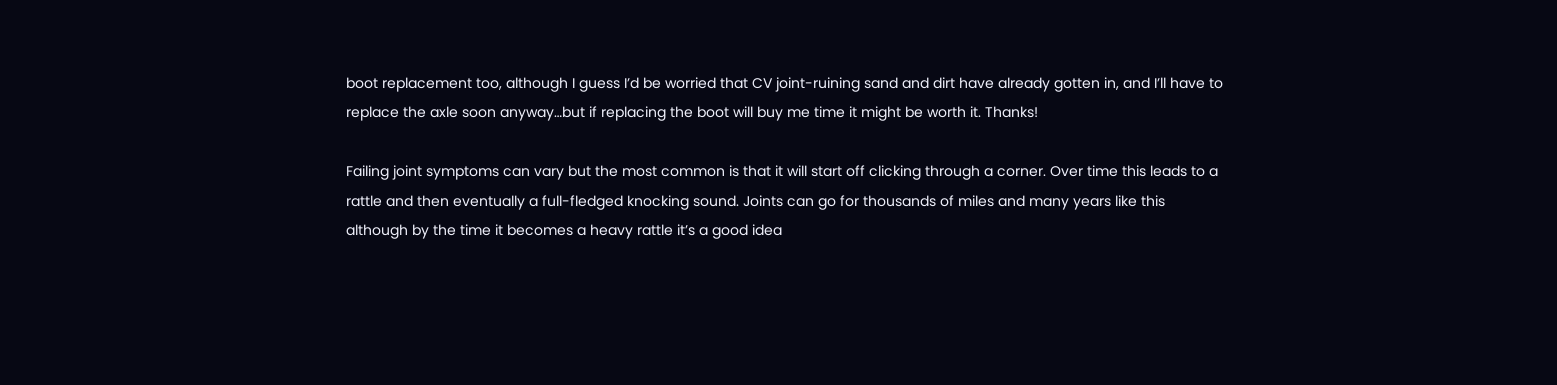boot replacement too, although I guess I’d be worried that CV joint-ruining sand and dirt have already gotten in, and I’ll have to replace the axle soon anyway…but if replacing the boot will buy me time it might be worth it. Thanks!

Failing joint symptoms can vary but the most common is that it will start off clicking through a corner. Over time this leads to a rattle and then eventually a full-fledged knocking sound. Joints can go for thousands of miles and many years like this although by the time it becomes a heavy rattle it’s a good idea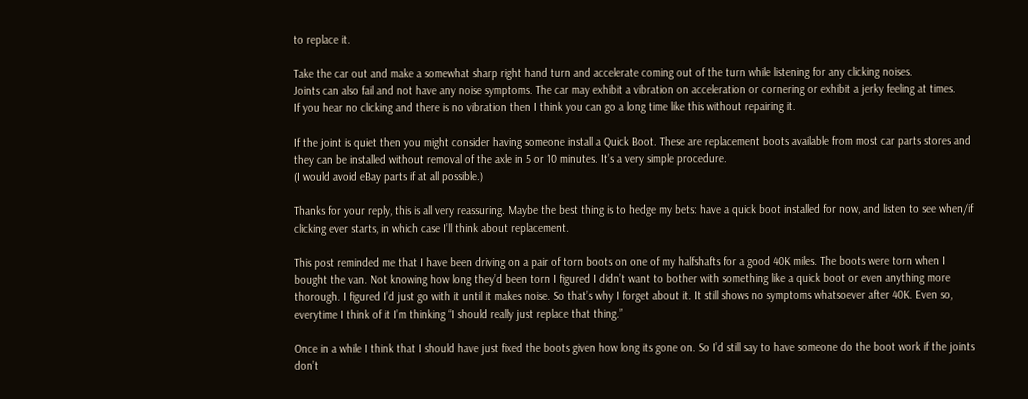to replace it.

Take the car out and make a somewhat sharp right hand turn and accelerate coming out of the turn while listening for any clicking noises.
Joints can also fail and not have any noise symptoms. The car may exhibit a vibration on acceleration or cornering or exhibit a jerky feeling at times.
If you hear no clicking and there is no vibration then I think you can go a long time like this without repairing it.

If the joint is quiet then you might consider having someone install a Quick Boot. These are replacement boots available from most car parts stores and they can be installed without removal of the axle in 5 or 10 minutes. It’s a very simple procedure.
(I would avoid eBay parts if at all possible.)

Thanks for your reply, this is all very reassuring. Maybe the best thing is to hedge my bets: have a quick boot installed for now, and listen to see when/if clicking ever starts, in which case I’ll think about replacement.

This post reminded me that I have been driving on a pair of torn boots on one of my halfshafts for a good 40K miles. The boots were torn when I bought the van. Not knowing how long they’d been torn I figured I didn’t want to bother with something like a quick boot or even anything more thorough. I figured I’d just go with it until it makes noise. So that’s why I forget about it. It still shows no symptoms whatsoever after 40K. Even so, everytime I think of it I’m thinking “I should really just replace that thing.”

Once in a while I think that I should have just fixed the boots given how long its gone on. So I’d still say to have someone do the boot work if the joints don’t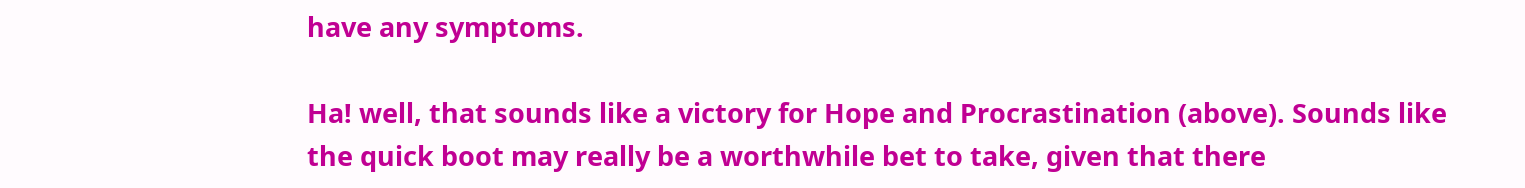have any symptoms.

Ha! well, that sounds like a victory for Hope and Procrastination (above). Sounds like the quick boot may really be a worthwhile bet to take, given that there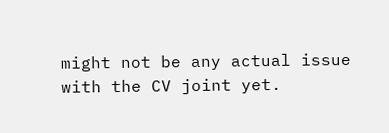might not be any actual issue with the CV joint yet.